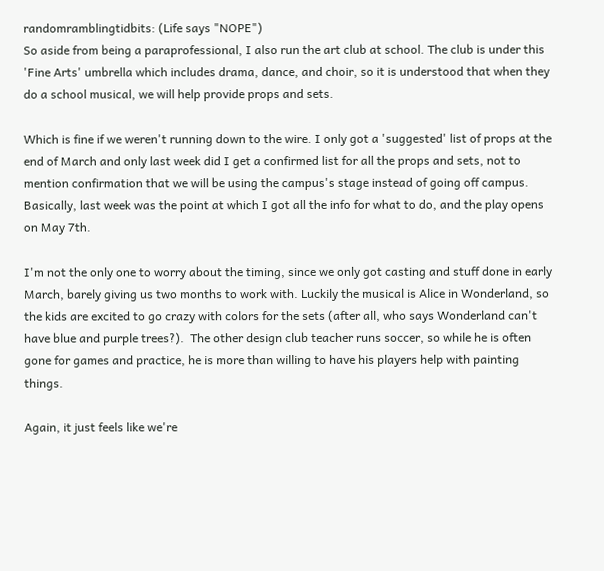randomramblingtidbits: (Life says "NOPE")
So aside from being a paraprofessional, I also run the art club at school. The club is under this 'Fine Arts' umbrella which includes drama, dance, and choir, so it is understood that when they do a school musical, we will help provide props and sets.

Which is fine if we weren't running down to the wire. I only got a 'suggested' list of props at the end of March and only last week did I get a confirmed list for all the props and sets, not to mention confirmation that we will be using the campus's stage instead of going off campus. Basically, last week was the point at which I got all the info for what to do, and the play opens on May 7th.

I'm not the only one to worry about the timing, since we only got casting and stuff done in early March, barely giving us two months to work with. Luckily the musical is Alice in Wonderland, so the kids are excited to go crazy with colors for the sets (after all, who says Wonderland can't have blue and purple trees?).  The other design club teacher runs soccer, so while he is often gone for games and practice, he is more than willing to have his players help with painting things.

Again, it just feels like we're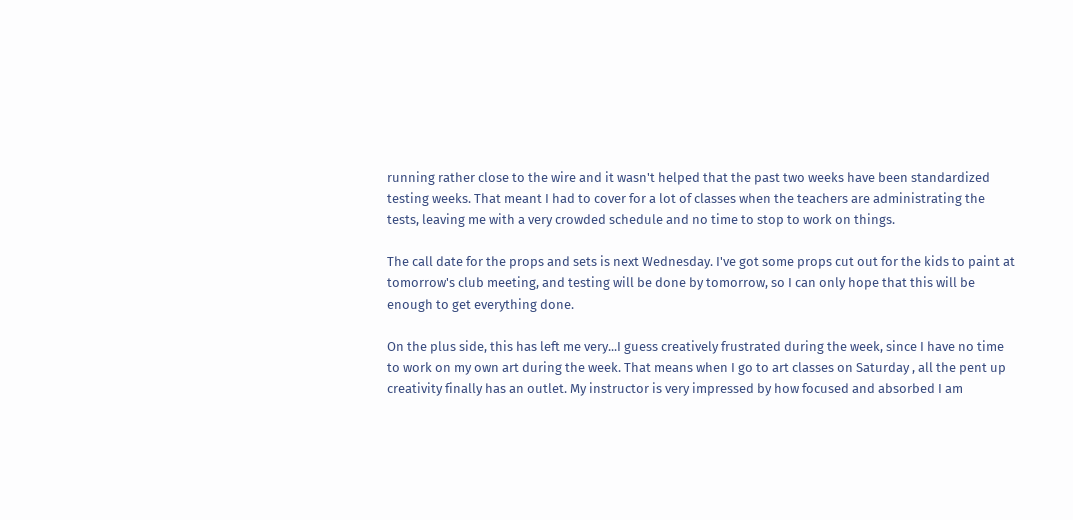running rather close to the wire and it wasn't helped that the past two weeks have been standardized testing weeks. That meant I had to cover for a lot of classes when the teachers are administrating the tests, leaving me with a very crowded schedule and no time to stop to work on things.

The call date for the props and sets is next Wednesday. I've got some props cut out for the kids to paint at tomorrow's club meeting, and testing will be done by tomorrow, so I can only hope that this will be enough to get everything done.

On the plus side, this has left me very...I guess creatively frustrated during the week, since I have no time to work on my own art during the week. That means when I go to art classes on Saturday , all the pent up creativity finally has an outlet. My instructor is very impressed by how focused and absorbed I am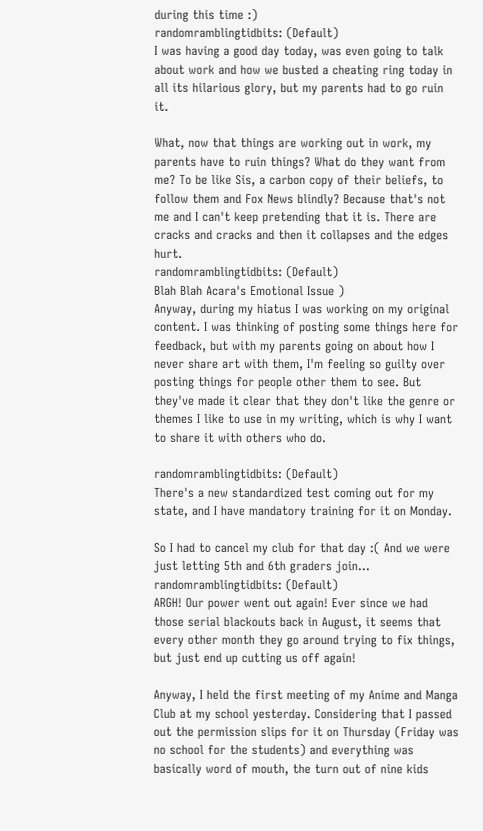during this time :)
randomramblingtidbits: (Default)
I was having a good day today, was even going to talk about work and how we busted a cheating ring today in all its hilarious glory, but my parents had to go ruin it.

What, now that things are working out in work, my parents have to ruin things? What do they want from me? To be like Sis, a carbon copy of their beliefs, to follow them and Fox News blindly? Because that's not me and I can't keep pretending that it is. There are cracks and cracks and then it collapses and the edges hurt.
randomramblingtidbits: (Default)
Blah Blah Acara's Emotional Issue )
Anyway, during my hiatus I was working on my original content. I was thinking of posting some things here for feedback, but with my parents going on about how I never share art with them, I'm feeling so guilty over posting things for people other them to see. But they've made it clear that they don't like the genre or themes I like to use in my writing, which is why I want to share it with others who do.

randomramblingtidbits: (Default)
There's a new standardized test coming out for my state, and I have mandatory training for it on Monday.

So I had to cancel my club for that day :( And we were just letting 5th and 6th graders join...
randomramblingtidbits: (Default)
ARGH! Our power went out again! Ever since we had those serial blackouts back in August, it seems that every other month they go around trying to fix things, but just end up cutting us off again!

Anyway, I held the first meeting of my Anime and Manga Club at my school yesterday. Considering that I passed out the permission slips for it on Thursday (Friday was no school for the students) and everything was basically word of mouth, the turn out of nine kids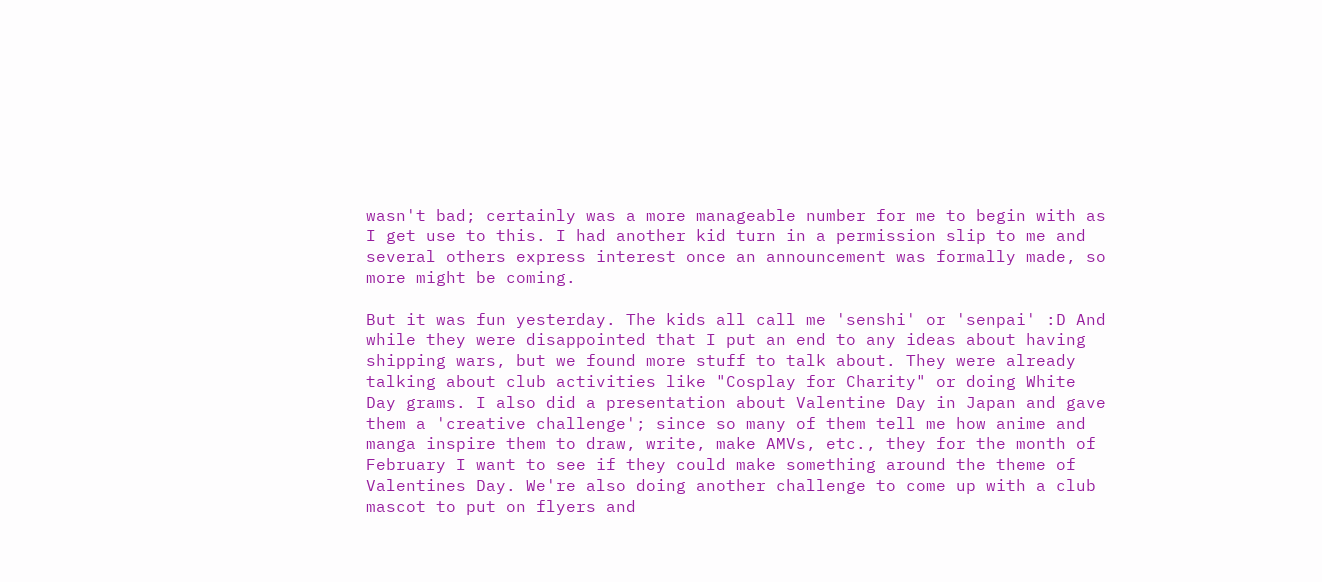wasn't bad; certainly was a more manageable number for me to begin with as I get use to this. I had another kid turn in a permission slip to me and several others express interest once an announcement was formally made, so more might be coming.

But it was fun yesterday. The kids all call me 'senshi' or 'senpai' :D And while they were disappointed that I put an end to any ideas about having shipping wars, but we found more stuff to talk about. They were already talking about club activities like "Cosplay for Charity" or doing White Day grams. I also did a presentation about Valentine Day in Japan and gave them a 'creative challenge'; since so many of them tell me how anime and manga inspire them to draw, write, make AMVs, etc., they for the month of February I want to see if they could make something around the theme of Valentines Day. We're also doing another challenge to come up with a club mascot to put on flyers and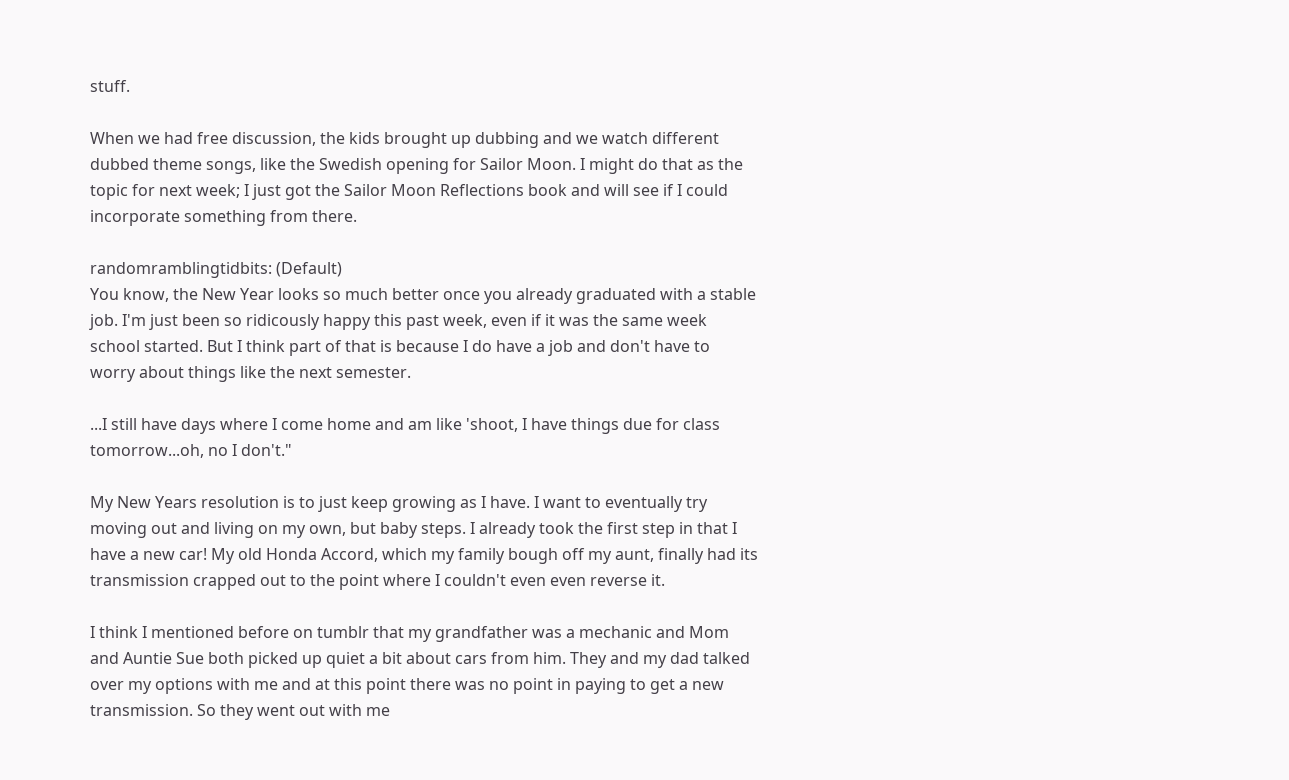stuff.

When we had free discussion, the kids brought up dubbing and we watch different dubbed theme songs, like the Swedish opening for Sailor Moon. I might do that as the topic for next week; I just got the Sailor Moon Reflections book and will see if I could incorporate something from there.

randomramblingtidbits: (Default)
You know, the New Year looks so much better once you already graduated with a stable job. I'm just been so ridicously happy this past week, even if it was the same week school started. But I think part of that is because I do have a job and don't have to worry about things like the next semester.

...I still have days where I come home and am like 'shoot, I have things due for class tomorrow...oh, no I don't."

My New Years resolution is to just keep growing as I have. I want to eventually try moving out and living on my own, but baby steps. I already took the first step in that I have a new car! My old Honda Accord, which my family bough off my aunt, finally had its transmission crapped out to the point where I couldn't even even reverse it.

I think I mentioned before on tumblr that my grandfather was a mechanic and Mom and Auntie Sue both picked up quiet a bit about cars from him. They and my dad talked over my options with me and at this point there was no point in paying to get a new transmission. So they went out with me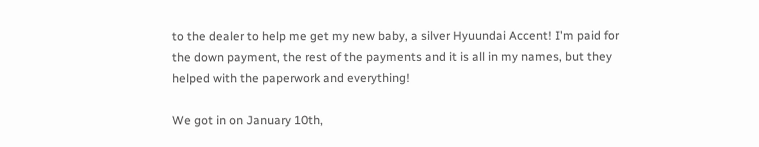to the dealer to help me get my new baby, a silver Hyuundai Accent! I'm paid for the down payment, the rest of the payments and it is all in my names, but they helped with the paperwork and everything!

We got in on January 10th,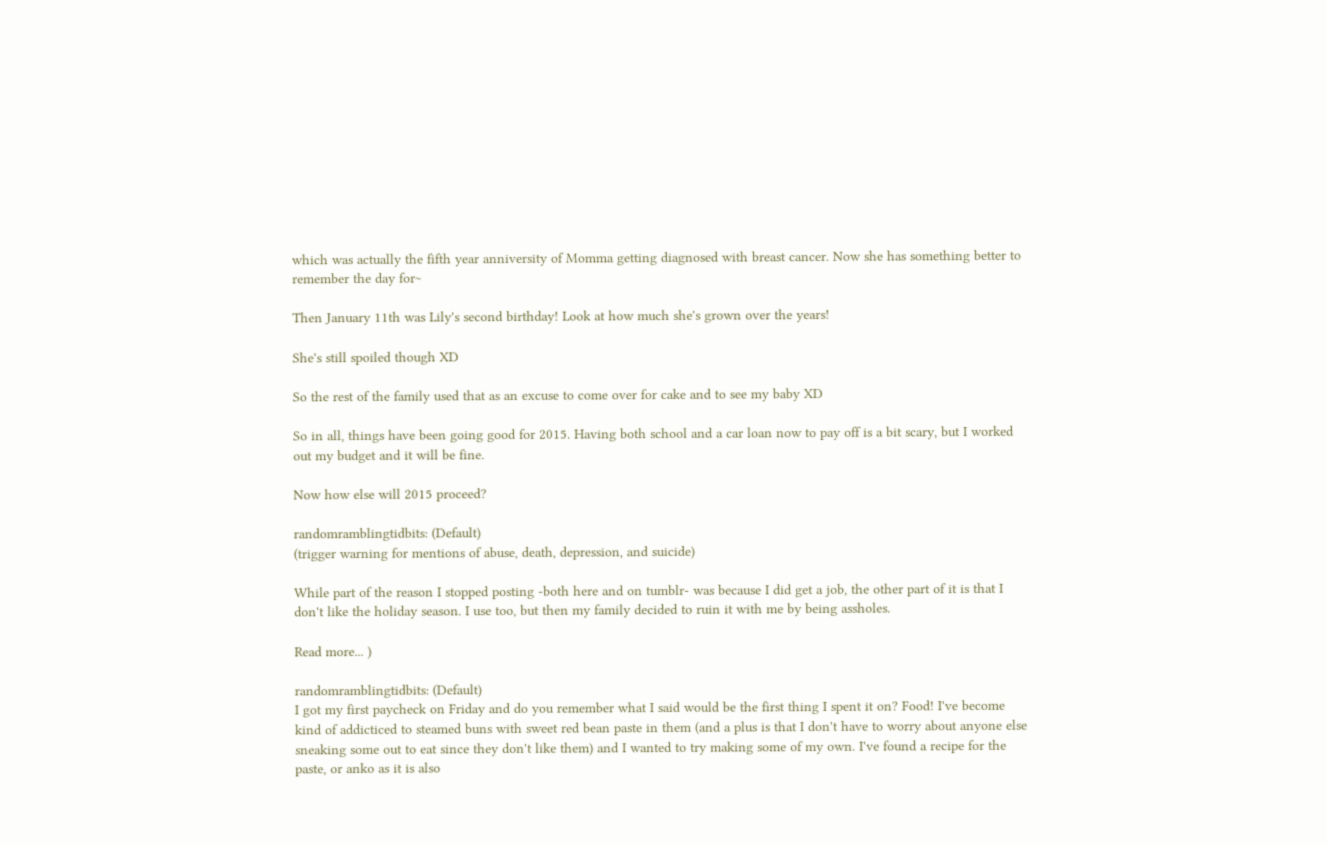which was actually the fifth year anniversity of Momma getting diagnosed with breast cancer. Now she has something better to remember the day for~

Then January 11th was Lily's second birthday! Look at how much she's grown over the years!

She's still spoiled though XD

So the rest of the family used that as an excuse to come over for cake and to see my baby XD

So in all, things have been going good for 2015. Having both school and a car loan now to pay off is a bit scary, but I worked out my budget and it will be fine.

Now how else will 2015 proceed?

randomramblingtidbits: (Default)
(trigger warning for mentions of abuse, death, depression, and suicide)

While part of the reason I stopped posting -both here and on tumblr- was because I did get a job, the other part of it is that I don't like the holiday season. I use too, but then my family decided to ruin it with me by being assholes.

Read more... )

randomramblingtidbits: (Default)
I got my first paycheck on Friday and do you remember what I said would be the first thing I spent it on? Food! I've become kind of addicticed to steamed buns with sweet red bean paste in them (and a plus is that I don't have to worry about anyone else sneaking some out to eat since they don't like them) and I wanted to try making some of my own. I've found a recipe for the paste, or anko as it is also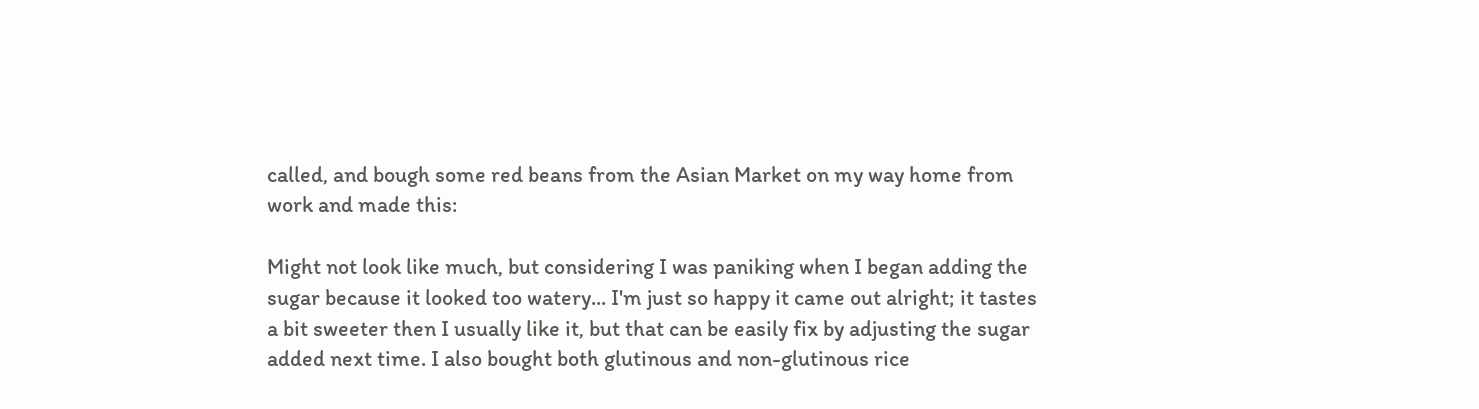called, and bough some red beans from the Asian Market on my way home from work and made this:

Might not look like much, but considering I was paniking when I began adding the sugar because it looked too watery... I'm just so happy it came out alright; it tastes a bit sweeter then I usually like it, but that can be easily fix by adjusting the sugar added next time. I also bought both glutinous and non-glutinous rice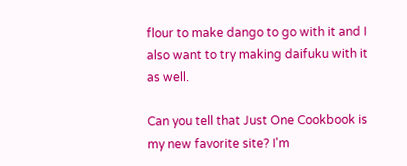flour to make dango to go with it and I also want to try making daifuku with it as well.

Can you tell that Just One Cookbook is my new favorite site? I'm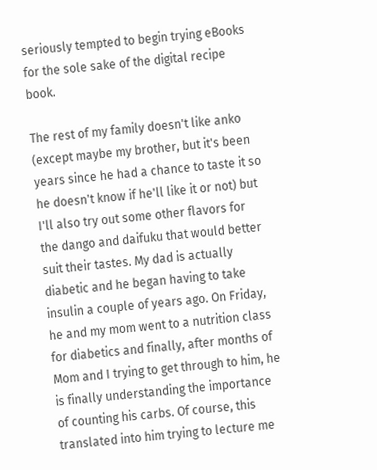seriously tempted to begin trying eBooks for the sole sake of the digital recipe book.

The rest of my family doesn't like anko (except maybe my brother, but it's been years since he had a chance to taste it so he doesn't know if he'll like it or not) but I'll also try out some other flavors for the dango and daifuku that would better suit their tastes. My dad is actually diabetic and he began having to take insulin a couple of years ago. On Friday, he and my mom went to a nutrition class for diabetics and finally, after months of Mom and I trying to get through to him, he is finally understanding the importance of counting his carbs. Of course, this translated into him trying to lecture me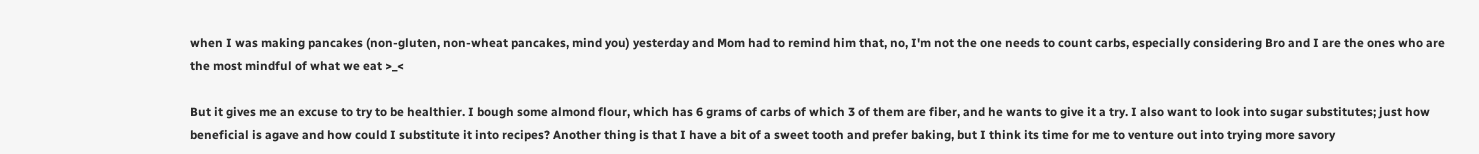when I was making pancakes (non-gluten, non-wheat pancakes, mind you) yesterday and Mom had to remind him that, no, I'm not the one needs to count carbs, especially considering Bro and I are the ones who are the most mindful of what we eat >_<

But it gives me an excuse to try to be healthier. I bough some almond flour, which has 6 grams of carbs of which 3 of them are fiber, and he wants to give it a try. I also want to look into sugar substitutes; just how beneficial is agave and how could I substitute it into recipes? Another thing is that I have a bit of a sweet tooth and prefer baking, but I think its time for me to venture out into trying more savory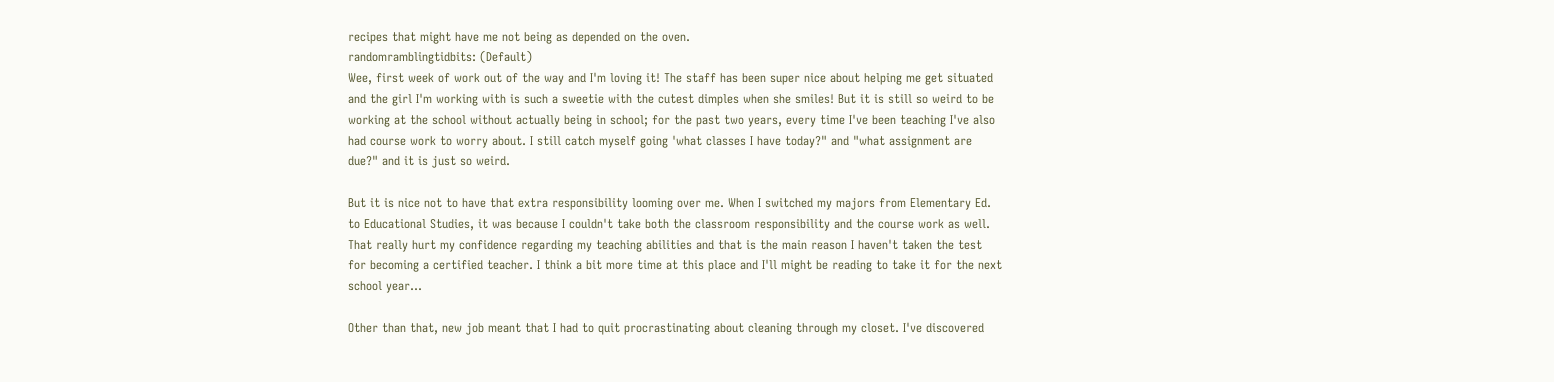recipes that might have me not being as depended on the oven.
randomramblingtidbits: (Default)
Wee, first week of work out of the way and I'm loving it! The staff has been super nice about helping me get situated and the girl I'm working with is such a sweetie with the cutest dimples when she smiles! But it is still so weird to be working at the school without actually being in school; for the past two years, every time I've been teaching I've also had course work to worry about. I still catch myself going 'what classes I have today?" and "what assignment are due?" and it is just so weird.

But it is nice not to have that extra responsibility looming over me. When I switched my majors from Elementary Ed. to Educational Studies, it was because I couldn't take both the classroom responsibility and the course work as well. That really hurt my confidence regarding my teaching abilities and that is the main reason I haven't taken the test for becoming a certified teacher. I think a bit more time at this place and I'll might be reading to take it for the next school year...

Other than that, new job meant that I had to quit procrastinating about cleaning through my closet. I've discovered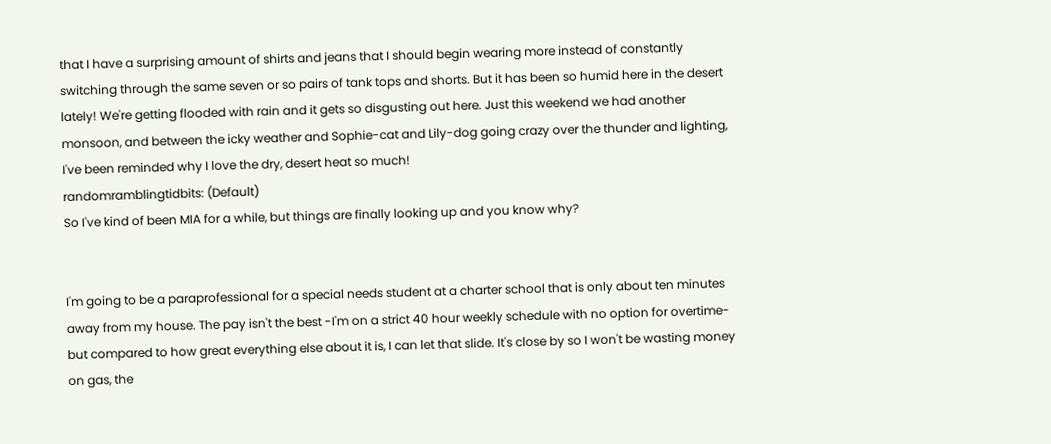that I have a surprising amount of shirts and jeans that I should begin wearing more instead of constantly switching through the same seven or so pairs of tank tops and shorts. But it has been so humid here in the desert lately! We're getting flooded with rain and it gets so disgusting out here. Just this weekend we had another monsoon, and between the icky weather and Sophie-cat and Lily-dog going crazy over the thunder and lighting, I've been reminded why I love the dry, desert heat so much!
randomramblingtidbits: (Default)
So I've kind of been MIA for a while, but things are finally looking up and you know why?


I'm going to be a paraprofessional for a special needs student at a charter school that is only about ten minutes away from my house. The pay isn't the best -I'm on a strict 40 hour weekly schedule with no option for overtime- but compared to how great everything else about it is, I can let that slide. It's close by so I won't be wasting money on gas, the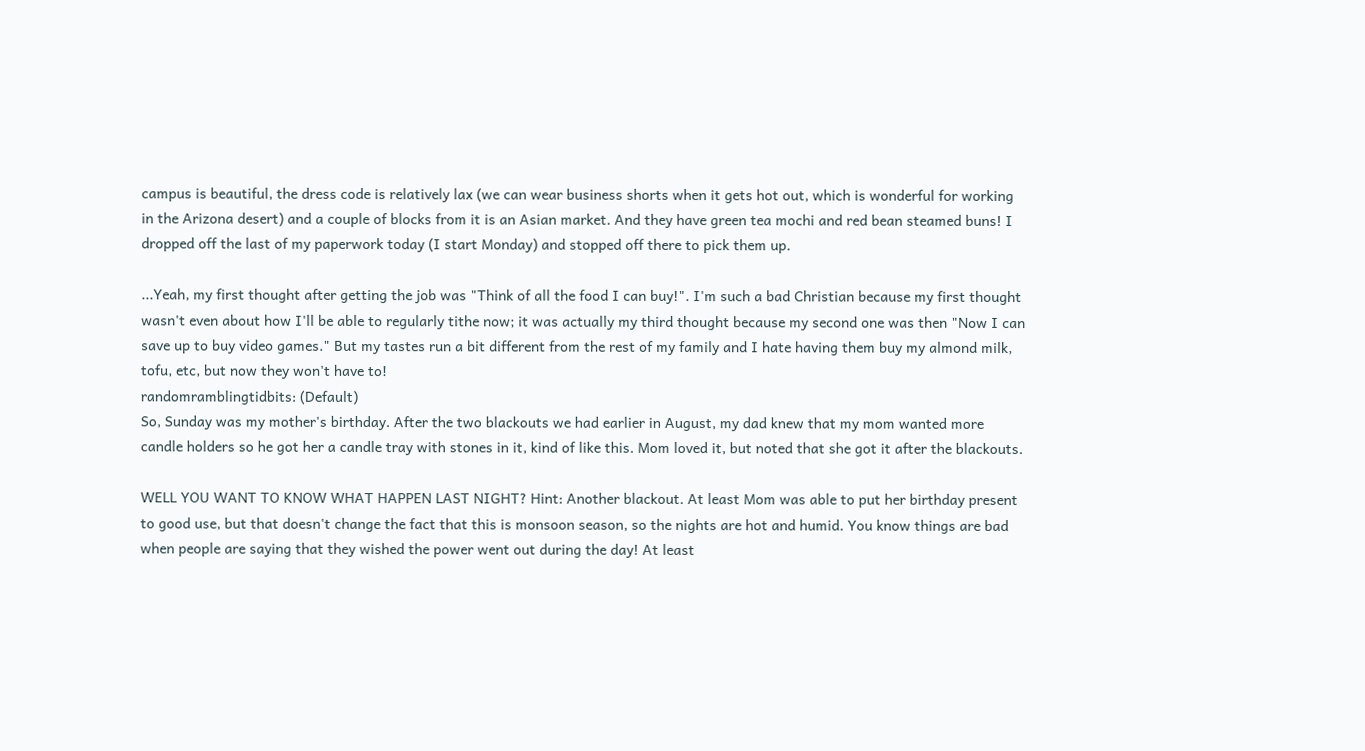campus is beautiful, the dress code is relatively lax (we can wear business shorts when it gets hot out, which is wonderful for working in the Arizona desert) and a couple of blocks from it is an Asian market. And they have green tea mochi and red bean steamed buns! I dropped off the last of my paperwork today (I start Monday) and stopped off there to pick them up.

...Yeah, my first thought after getting the job was "Think of all the food I can buy!". I'm such a bad Christian because my first thought wasn't even about how I'll be able to regularly tithe now; it was actually my third thought because my second one was then "Now I can save up to buy video games." But my tastes run a bit different from the rest of my family and I hate having them buy my almond milk, tofu, etc, but now they won't have to!
randomramblingtidbits: (Default)
So, Sunday was my mother's birthday. After the two blackouts we had earlier in August, my dad knew that my mom wanted more candle holders so he got her a candle tray with stones in it, kind of like this. Mom loved it, but noted that she got it after the blackouts.

WELL YOU WANT TO KNOW WHAT HAPPEN LAST NIGHT? Hint: Another blackout. At least Mom was able to put her birthday present to good use, but that doesn't change the fact that this is monsoon season, so the nights are hot and humid. You know things are bad when people are saying that they wished the power went out during the day! At least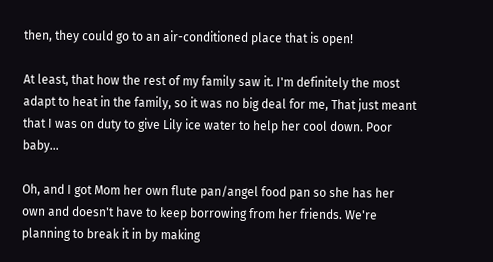then, they could go to an air-conditioned place that is open!

At least, that how the rest of my family saw it. I'm definitely the most adapt to heat in the family, so it was no big deal for me, That just meant that I was on duty to give Lily ice water to help her cool down. Poor baby...

Oh, and I got Mom her own flute pan/angel food pan so she has her own and doesn't have to keep borrowing from her friends. We're planning to break it in by making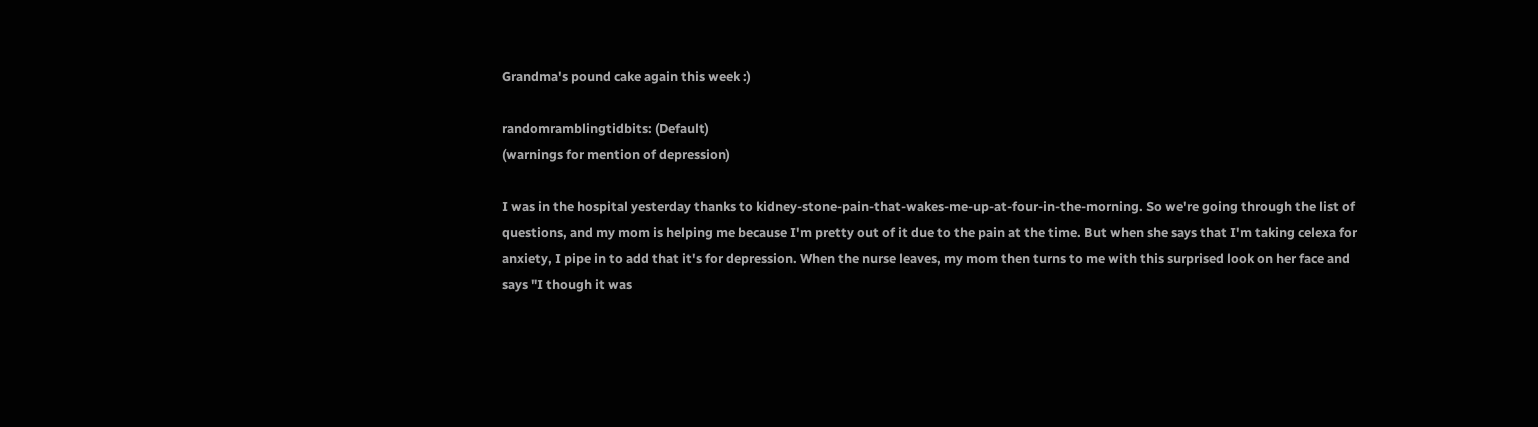Grandma's pound cake again this week :)

randomramblingtidbits: (Default)
(warnings for mention of depression)

I was in the hospital yesterday thanks to kidney-stone-pain-that-wakes-me-up-at-four-in-the-morning. So we're going through the list of questions, and my mom is helping me because I'm pretty out of it due to the pain at the time. But when she says that I'm taking celexa for anxiety, I pipe in to add that it's for depression. When the nurse leaves, my mom then turns to me with this surprised look on her face and says "I though it was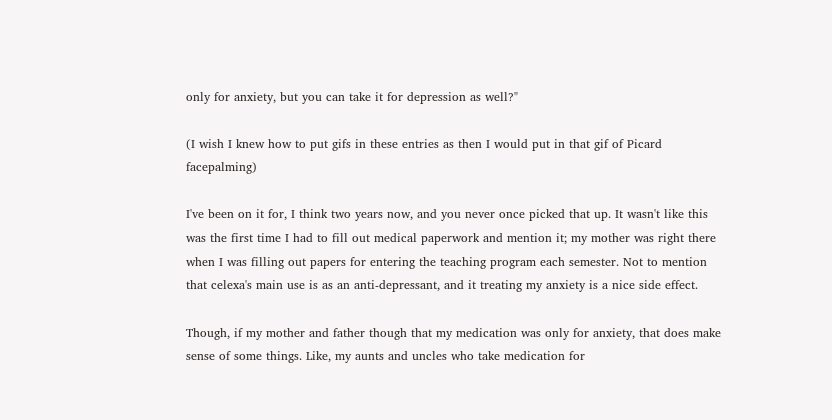only for anxiety, but you can take it for depression as well?"

(I wish I knew how to put gifs in these entries as then I would put in that gif of Picard facepalming)

I've been on it for, I think two years now, and you never once picked that up. It wasn't like this was the first time I had to fill out medical paperwork and mention it; my mother was right there when I was filling out papers for entering the teaching program each semester. Not to mention that celexa's main use is as an anti-depressant, and it treating my anxiety is a nice side effect.

Though, if my mother and father though that my medication was only for anxiety, that does make sense of some things. Like, my aunts and uncles who take medication for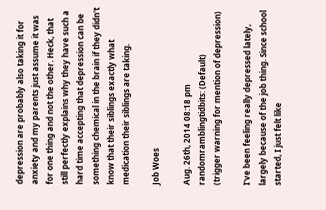depression are probably also taking it for anxiety and my parents just assume it was for one thing and not the other. Heck, that still perfectly explains why they have such a hard time accepting that depression can be something chemical in the brain if they didn't know that their siblings exactly what medication their siblings are taking.

Job Woes

Aug. 26th, 2014 08:18 pm
randomramblingtidbits: (Default)
(trigger warning for mention of depression)

I've been feeling really depressed lately, largely because of the job thing. Since school started, I just felt like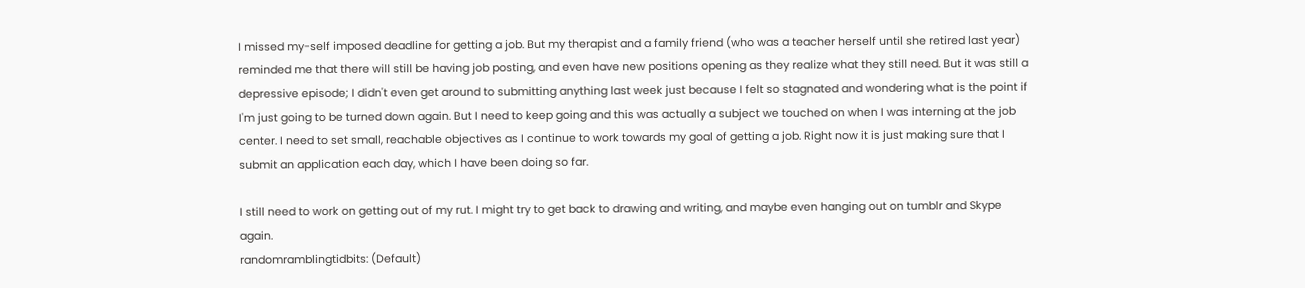I missed my-self imposed deadline for getting a job. But my therapist and a family friend (who was a teacher herself until she retired last year) reminded me that there will still be having job posting, and even have new positions opening as they realize what they still need. But it was still a depressive episode; I didn't even get around to submitting anything last week just because I felt so stagnated and wondering what is the point if I'm just going to be turned down again. But I need to keep going and this was actually a subject we touched on when I was interning at the job center. I need to set small, reachable objectives as I continue to work towards my goal of getting a job. Right now it is just making sure that I submit an application each day, which I have been doing so far.

I still need to work on getting out of my rut. I might try to get back to drawing and writing, and maybe even hanging out on tumblr and Skype again.
randomramblingtidbits: (Default)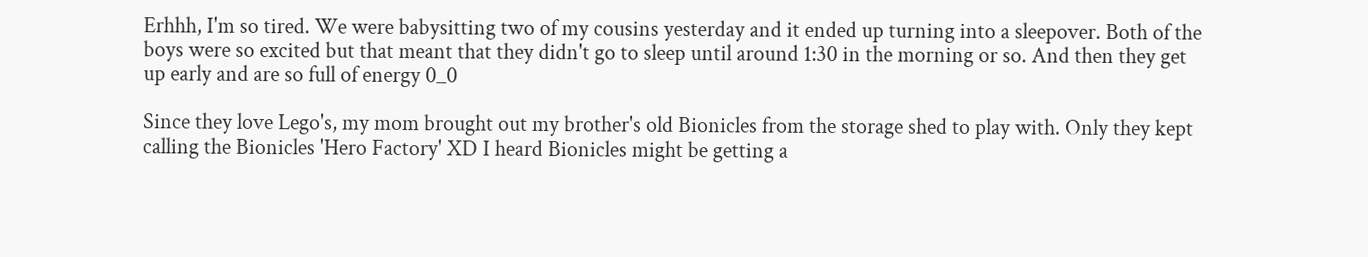Erhhh, I'm so tired. We were babysitting two of my cousins yesterday and it ended up turning into a sleepover. Both of the boys were so excited but that meant that they didn't go to sleep until around 1:30 in the morning or so. And then they get up early and are so full of energy 0_0

Since they love Lego's, my mom brought out my brother's old Bionicles from the storage shed to play with. Only they kept calling the Bionicles 'Hero Factory' XD I heard Bionicles might be getting a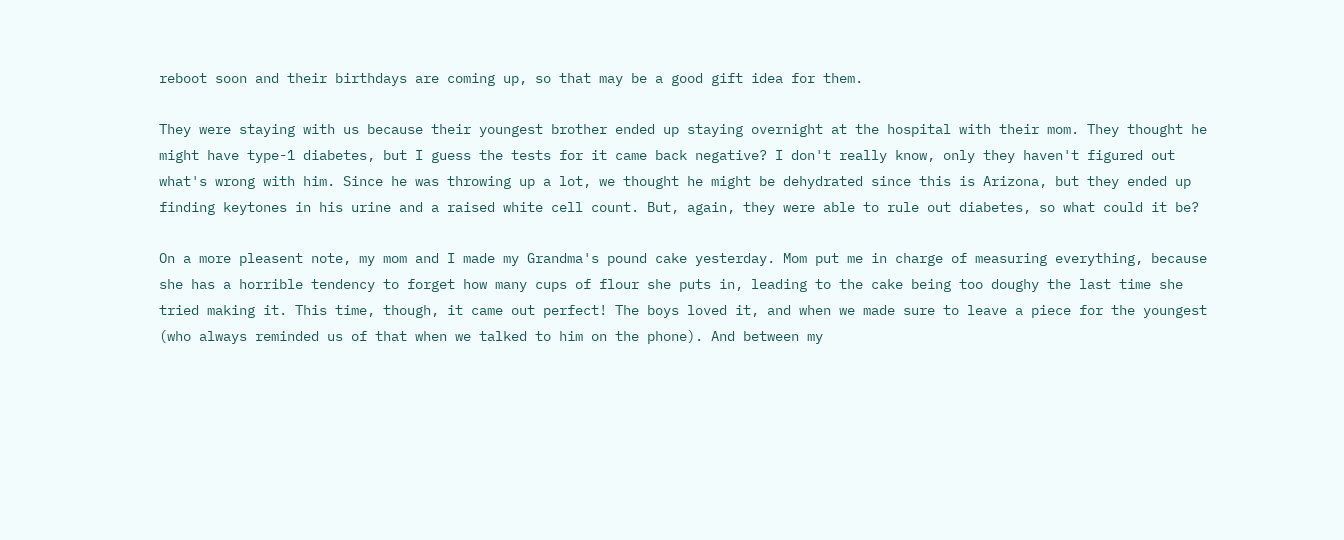reboot soon and their birthdays are coming up, so that may be a good gift idea for them.

They were staying with us because their youngest brother ended up staying overnight at the hospital with their mom. They thought he might have type-1 diabetes, but I guess the tests for it came back negative? I don't really know, only they haven't figured out what's wrong with him. Since he was throwing up a lot, we thought he might be dehydrated since this is Arizona, but they ended up finding keytones in his urine and a raised white cell count. But, again, they were able to rule out diabetes, so what could it be?

On a more pleasent note, my mom and I made my Grandma's pound cake yesterday. Mom put me in charge of measuring everything, because she has a horrible tendency to forget how many cups of flour she puts in, leading to the cake being too doughy the last time she tried making it. This time, though, it came out perfect! The boys loved it, and when we made sure to leave a piece for the youngest (who always reminded us of that when we talked to him on the phone). And between my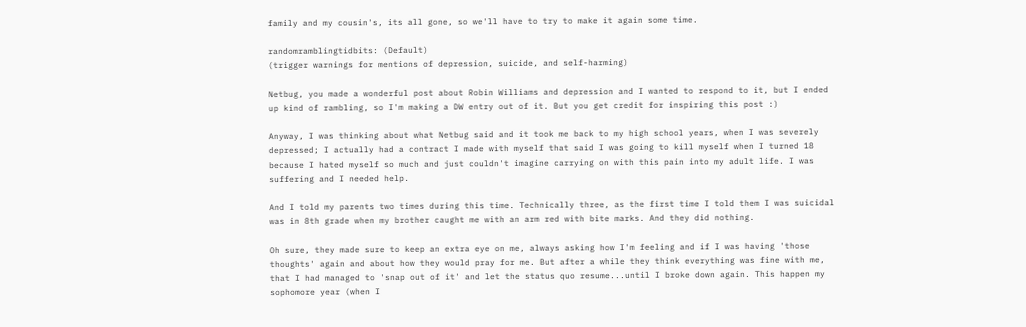family and my cousin's, its all gone, so we'll have to try to make it again some time.

randomramblingtidbits: (Default)
(trigger warnings for mentions of depression, suicide, and self-harming)

Netbug, you made a wonderful post about Robin Williams and depression and I wanted to respond to it, but I ended up kind of rambling, so I'm making a DW entry out of it. But you get credit for inspiring this post :)

Anyway, I was thinking about what Netbug said and it took me back to my high school years, when I was severely depressed; I actually had a contract I made with myself that said I was going to kill myself when I turned 18 because I hated myself so much and just couldn't imagine carrying on with this pain into my adult life. I was suffering and I needed help.

And I told my parents two times during this time. Technically three, as the first time I told them I was suicidal was in 8th grade when my brother caught me with an arm red with bite marks. And they did nothing.

Oh sure, they made sure to keep an extra eye on me, always asking how I'm feeling and if I was having 'those thoughts' again and about how they would pray for me. But after a while they think everything was fine with me, that I had managed to 'snap out of it' and let the status quo resume...until I broke down again. This happen my sophomore year (when I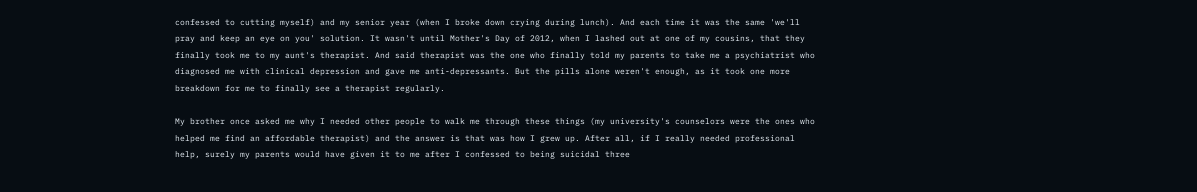confessed to cutting myself) and my senior year (when I broke down crying during lunch). And each time it was the same 'we'll pray and keep an eye on you' solution. It wasn't until Mother's Day of 2012, when I lashed out at one of my cousins, that they finally took me to my aunt's therapist. And said therapist was the one who finally told my parents to take me a psychiatrist who diagnosed me with clinical depression and gave me anti-depressants. But the pills alone weren't enough, as it took one more breakdown for me to finally see a therapist regularly.

My brother once asked me why I needed other people to walk me through these things (my university's counselors were the ones who helped me find an affordable therapist) and the answer is that was how I grew up. After all, if I really needed professional help, surely my parents would have given it to me after I confessed to being suicidal three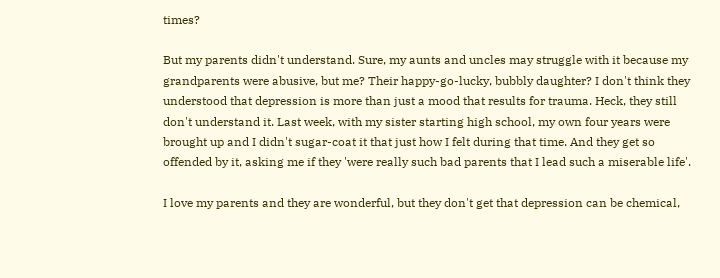times?

But my parents didn't understand. Sure, my aunts and uncles may struggle with it because my grandparents were abusive, but me? Their happy-go-lucky, bubbly daughter? I don't think they understood that depression is more than just a mood that results for trauma. Heck, they still don't understand it. Last week, with my sister starting high school, my own four years were brought up and I didn't sugar-coat it that just how I felt during that time. And they get so offended by it, asking me if they 'were really such bad parents that I lead such a miserable life'.

I love my parents and they are wonderful, but they don't get that depression can be chemical,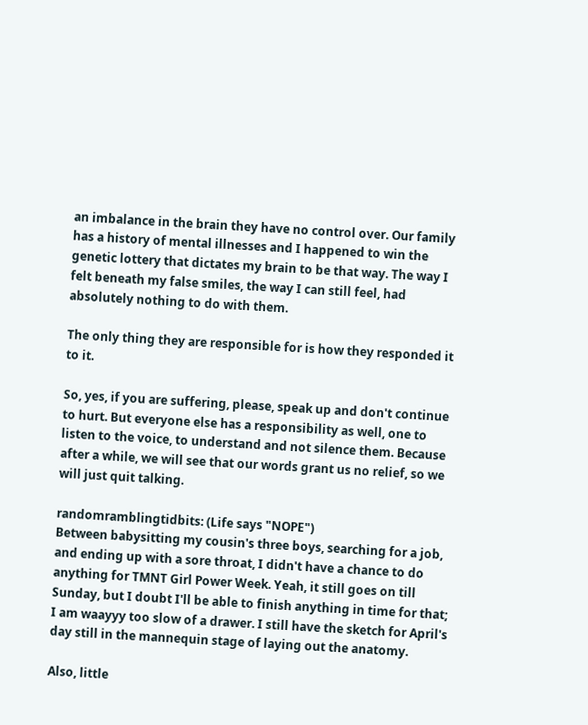an imbalance in the brain they have no control over. Our family has a history of mental illnesses and I happened to win the genetic lottery that dictates my brain to be that way. The way I felt beneath my false smiles, the way I can still feel, had absolutely nothing to do with them.

The only thing they are responsible for is how they responded it to it.

So, yes, if you are suffering, please, speak up and don't continue to hurt. But everyone else has a responsibility as well, one to listen to the voice, to understand and not silence them. Because after a while, we will see that our words grant us no relief, so we will just quit talking.

randomramblingtidbits: (Life says "NOPE")
Between babysitting my cousin's three boys, searching for a job, and ending up with a sore throat, I didn't have a chance to do anything for TMNT Girl Power Week. Yeah, it still goes on till Sunday, but I doubt I'll be able to finish anything in time for that; I am waayyy too slow of a drawer. I still have the sketch for April's day still in the mannequin stage of laying out the anatomy.

Also, little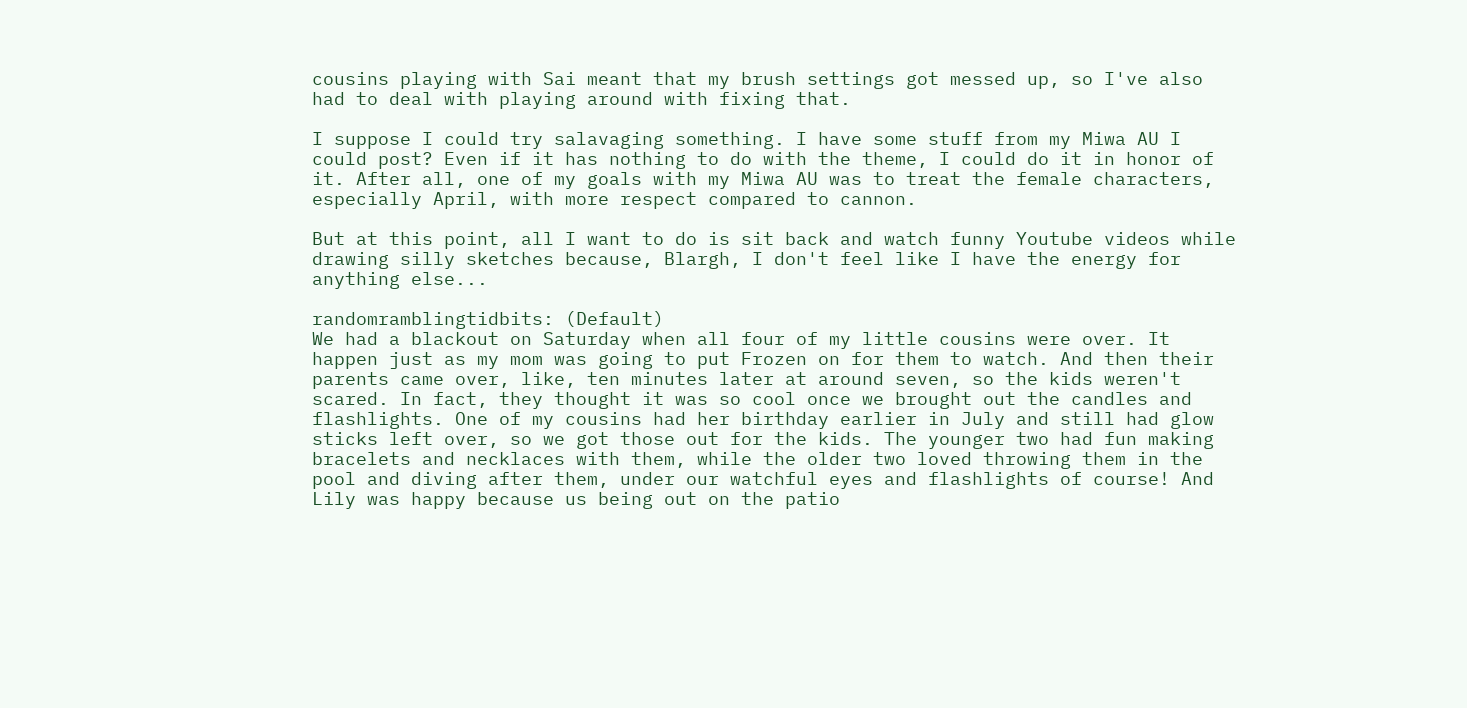cousins playing with Sai meant that my brush settings got messed up, so I've also had to deal with playing around with fixing that.

I suppose I could try salavaging something. I have some stuff from my Miwa AU I could post? Even if it has nothing to do with the theme, I could do it in honor of it. After all, one of my goals with my Miwa AU was to treat the female characters, especially April, with more respect compared to cannon.

But at this point, all I want to do is sit back and watch funny Youtube videos while drawing silly sketches because, Blargh, I don't feel like I have the energy for anything else...

randomramblingtidbits: (Default)
We had a blackout on Saturday when all four of my little cousins were over. It happen just as my mom was going to put Frozen on for them to watch. And then their parents came over, like, ten minutes later at around seven, so the kids weren't scared. In fact, they thought it was so cool once we brought out the candles and flashlights. One of my cousins had her birthday earlier in July and still had glow sticks left over, so we got those out for the kids. The younger two had fun making bracelets and necklaces with them, while the older two loved throwing them in the pool and diving after them, under our watchful eyes and flashlights of course! And Lily was happy because us being out on the patio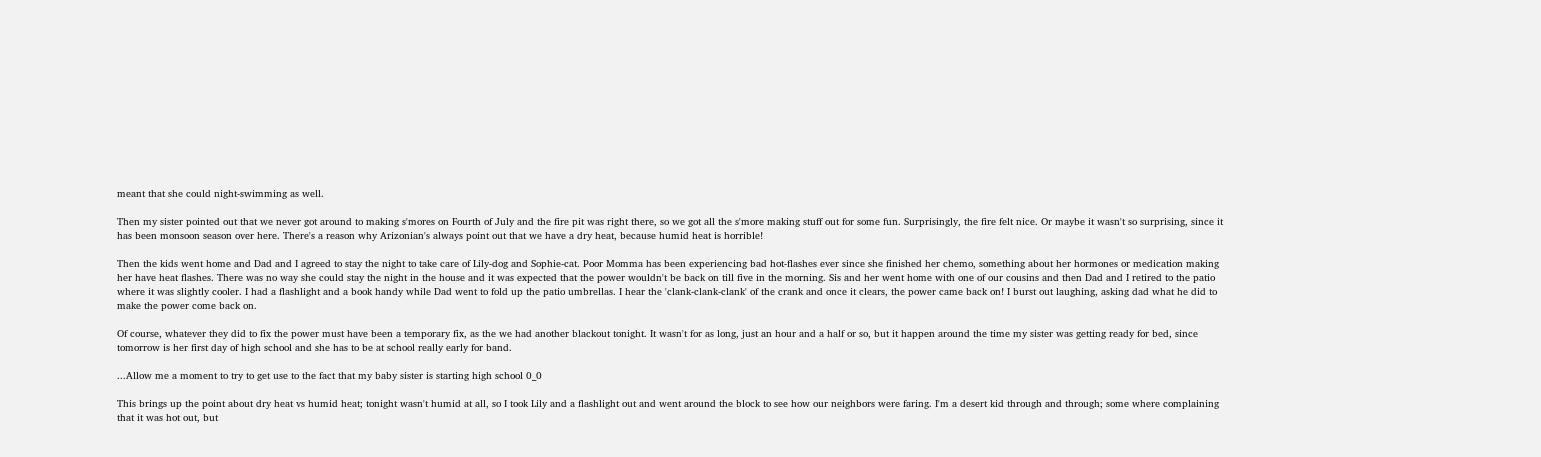meant that she could night-swimming as well.

Then my sister pointed out that we never got around to making s'mores on Fourth of July and the fire pit was right there, so we got all the s'more making stuff out for some fun. Surprisingly, the fire felt nice. Or maybe it wasn't so surprising, since it has been monsoon season over here. There's a reason why Arizonian's always point out that we have a dry heat, because humid heat is horrible!

Then the kids went home and Dad and I agreed to stay the night to take care of Lily-dog and Sophie-cat. Poor Momma has been experiencing bad hot-flashes ever since she finished her chemo, something about her hormones or medication making her have heat flashes. There was no way she could stay the night in the house and it was expected that the power wouldn't be back on till five in the morning. Sis and her went home with one of our cousins and then Dad and I retired to the patio where it was slightly cooler. I had a flashlight and a book handy while Dad went to fold up the patio umbrellas. I hear the 'clank-clank-clank' of the crank and once it clears, the power came back on! I burst out laughing, asking dad what he did to make the power come back on.

Of course, whatever they did to fix the power must have been a temporary fix, as the we had another blackout tonight. It wasn't for as long, just an hour and a half or so, but it happen around the time my sister was getting ready for bed, since tomorrow is her first day of high school and she has to be at school really early for band.

...Allow me a moment to try to get use to the fact that my baby sister is starting high school 0_0

This brings up the point about dry heat vs humid heat; tonight wasn't humid at all, so I took Lily and a flashlight out and went around the block to see how our neighbors were faring. I'm a desert kid through and through; some where complaining that it was hot out, but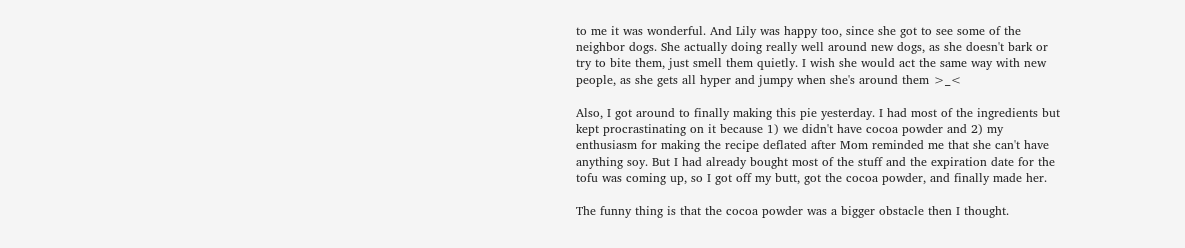to me it was wonderful. And Lily was happy too, since she got to see some of the neighbor dogs. She actually doing really well around new dogs, as she doesn't bark or try to bite them, just smell them quietly. I wish she would act the same way with new people, as she gets all hyper and jumpy when she's around them >_<

Also, I got around to finally making this pie yesterday. I had most of the ingredients but kept procrastinating on it because 1) we didn't have cocoa powder and 2) my enthusiasm for making the recipe deflated after Mom reminded me that she can't have anything soy. But I had already bought most of the stuff and the expiration date for the tofu was coming up, so I got off my butt, got the cocoa powder, and finally made her.

The funny thing is that the cocoa powder was a bigger obstacle then I thought.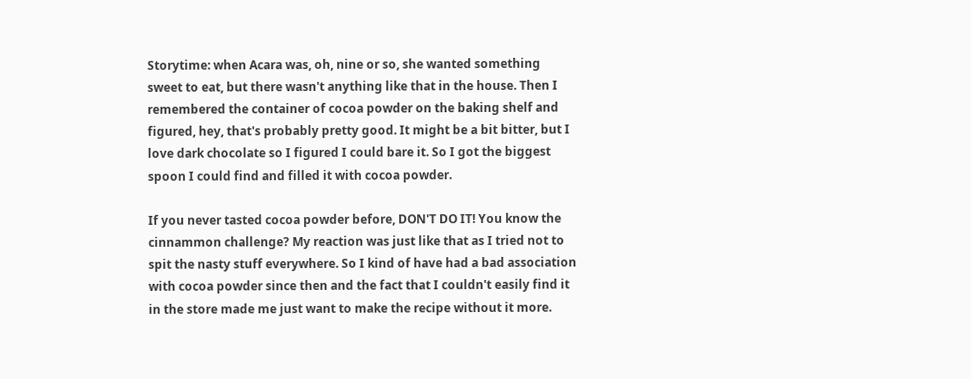Storytime: when Acara was, oh, nine or so, she wanted something sweet to eat, but there wasn't anything like that in the house. Then I remembered the container of cocoa powder on the baking shelf and figured, hey, that's probably pretty good. It might be a bit bitter, but I love dark chocolate so I figured I could bare it. So I got the biggest spoon I could find and filled it with cocoa powder.

If you never tasted cocoa powder before, DON'T DO IT! You know the cinnammon challenge? My reaction was just like that as I tried not to spit the nasty stuff everywhere. So I kind of have had a bad association with cocoa powder since then and the fact that I couldn't easily find it in the store made me just want to make the recipe without it more.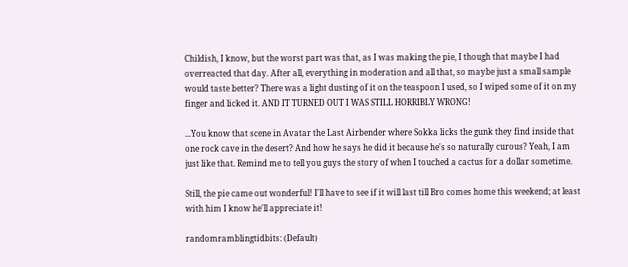Childish, I know, but the worst part was that, as I was making the pie, I though that maybe I had overreacted that day. After all, everything in moderation and all that, so maybe just a small sample would taste better? There was a light dusting of it on the teaspoon I used, so I wiped some of it on my finger and licked it. AND IT TURNED OUT I WAS STILL HORRIBLY WRONG!

...You know that scene in Avatar the Last Airbender where Sokka licks the gunk they find inside that one rock cave in the desert? And how he says he did it because he's so naturally curous? Yeah, I am just like that. Remind me to tell you guys the story of when I touched a cactus for a dollar sometime.

Still, the pie came out wonderful! I'll have to see if it will last till Bro comes home this weekend; at least with him I know he'll appreciate it!

randomramblingtidbits: (Default)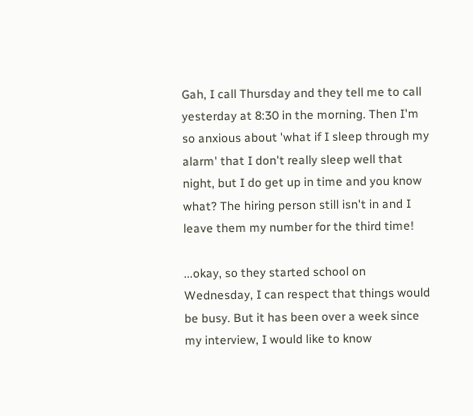Gah, I call Thursday and they tell me to call yesterday at 8:30 in the morning. Then I'm so anxious about 'what if I sleep through my alarm' that I don't really sleep well that night, but I do get up in time and you know what? The hiring person still isn't in and I leave them my number for the third time!

...okay, so they started school on Wednesday, I can respect that things would be busy. But it has been over a week since my interview, I would like to know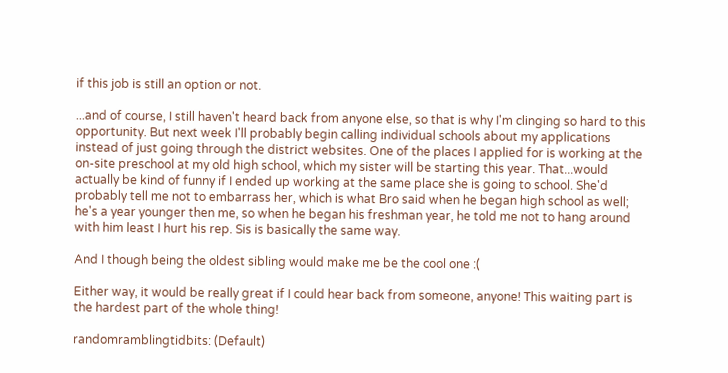if this job is still an option or not.

...and of course, I still haven't heard back from anyone else, so that is why I'm clinging so hard to this opportunity. But next week I'll probably begin calling individual schools about my applications instead of just going through the district websites. One of the places I applied for is working at the on-site preschool at my old high school, which my sister will be starting this year. That...would actually be kind of funny if I ended up working at the same place she is going to school. She'd probably tell me not to embarrass her, which is what Bro said when he began high school as well; he's a year younger then me, so when he began his freshman year, he told me not to hang around with him least I hurt his rep. Sis is basically the same way.

And I though being the oldest sibling would make me be the cool one :(

Either way, it would be really great if I could hear back from someone, anyone! This waiting part is the hardest part of the whole thing!

randomramblingtidbits: (Default)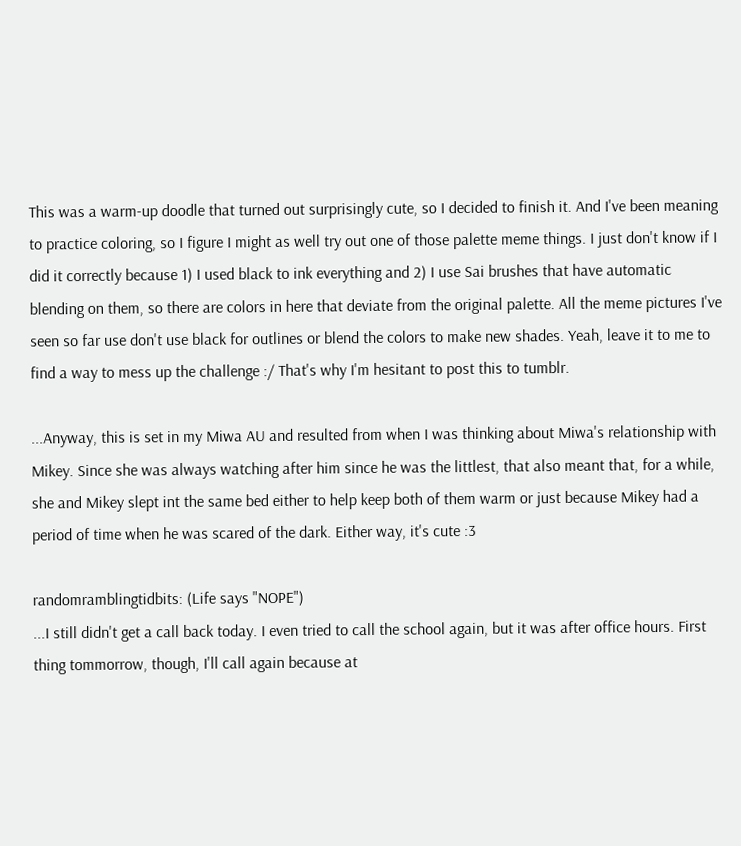This was a warm-up doodle that turned out surprisingly cute, so I decided to finish it. And I've been meaning to practice coloring, so I figure I might as well try out one of those palette meme things. I just don't know if I did it correctly because 1) I used black to ink everything and 2) I use Sai brushes that have automatic blending on them, so there are colors in here that deviate from the original palette. All the meme pictures I've seen so far use don't use black for outlines or blend the colors to make new shades. Yeah, leave it to me to find a way to mess up the challenge :/ That's why I'm hesitant to post this to tumblr.

...Anyway, this is set in my Miwa AU and resulted from when I was thinking about Miwa's relationship with Mikey. Since she was always watching after him since he was the littlest, that also meant that, for a while, she and Mikey slept int the same bed either to help keep both of them warm or just because Mikey had a period of time when he was scared of the dark. Either way, it's cute :3

randomramblingtidbits: (Life says "NOPE")
...I still didn't get a call back today. I even tried to call the school again, but it was after office hours. First thing tommorrow, though, I'll call again because at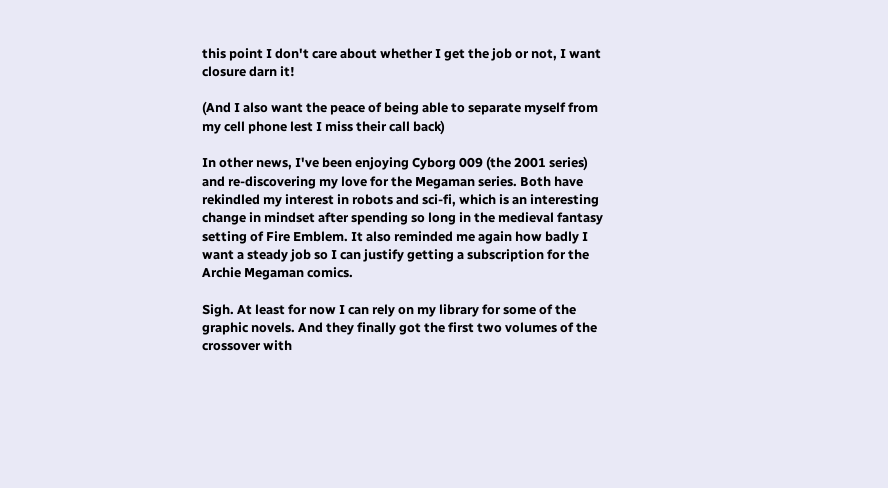this point I don't care about whether I get the job or not, I want closure darn it!

(And I also want the peace of being able to separate myself from my cell phone lest I miss their call back)

In other news, I've been enjoying Cyborg 009 (the 2001 series) and re-discovering my love for the Megaman series. Both have rekindled my interest in robots and sci-fi, which is an interesting change in mindset after spending so long in the medieval fantasy setting of Fire Emblem. It also reminded me again how badly I want a steady job so I can justify getting a subscription for the Archie Megaman comics.

Sigh. At least for now I can rely on my library for some of the graphic novels. And they finally got the first two volumes of the crossover with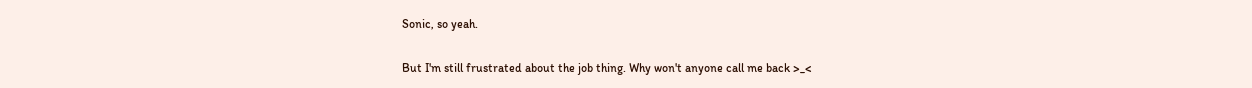Sonic, so yeah.

But I'm still frustrated about the job thing. Why won't anyone call me back >_<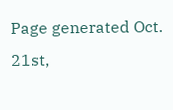Page generated Oct. 21st,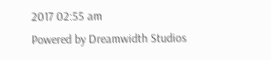2017 02:55 am
Powered by Dreamwidth Studios